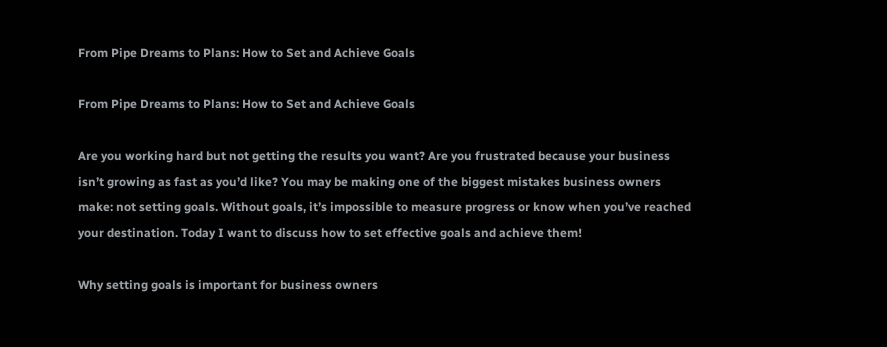From Pipe Dreams to Plans: How to Set and Achieve Goals

From Pipe Dreams to Plans: How to Set and Achieve Goals

Are you working hard but not getting the results you want? Are you frustrated because your business isn’t growing as fast as you’d like? You may be making one of the biggest mistakes business owners make: not setting goals. Without goals, it’s impossible to measure progress or know when you’ve reached your destination. Today I want to discuss how to set effective goals and achieve them!

Why setting goals is important for business owners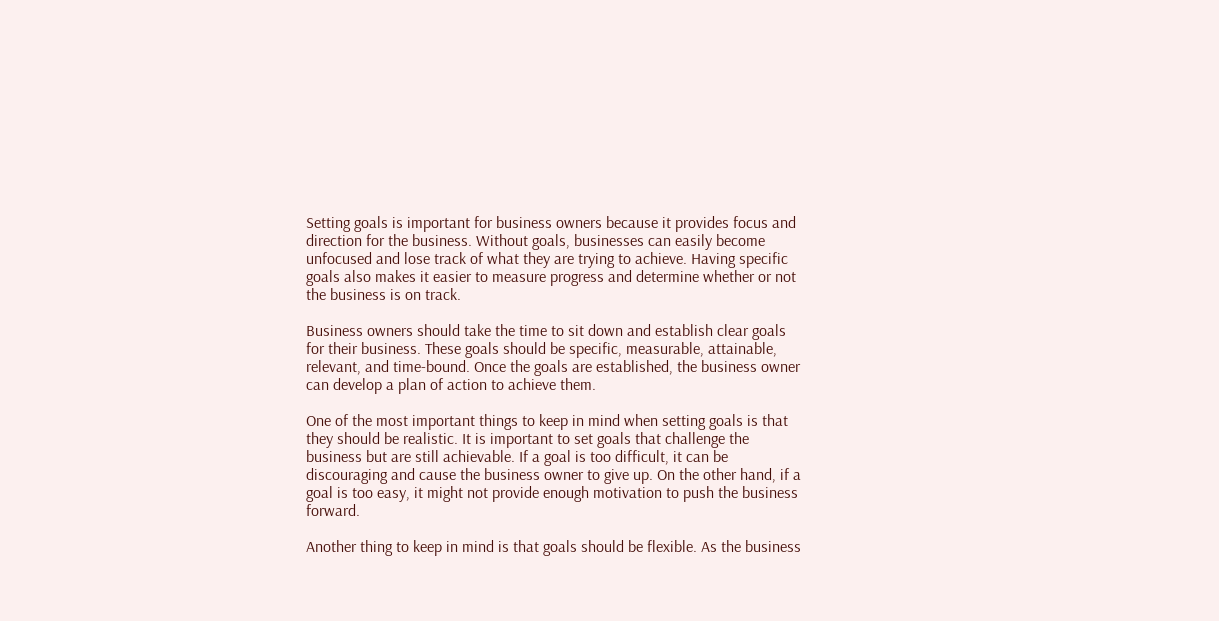Setting goals is important for business owners because it provides focus and direction for the business. Without goals, businesses can easily become unfocused and lose track of what they are trying to achieve. Having specific goals also makes it easier to measure progress and determine whether or not the business is on track.

Business owners should take the time to sit down and establish clear goals for their business. These goals should be specific, measurable, attainable, relevant, and time-bound. Once the goals are established, the business owner can develop a plan of action to achieve them.

One of the most important things to keep in mind when setting goals is that they should be realistic. It is important to set goals that challenge the business but are still achievable. If a goal is too difficult, it can be discouraging and cause the business owner to give up. On the other hand, if a goal is too easy, it might not provide enough motivation to push the business forward.

Another thing to keep in mind is that goals should be flexible. As the business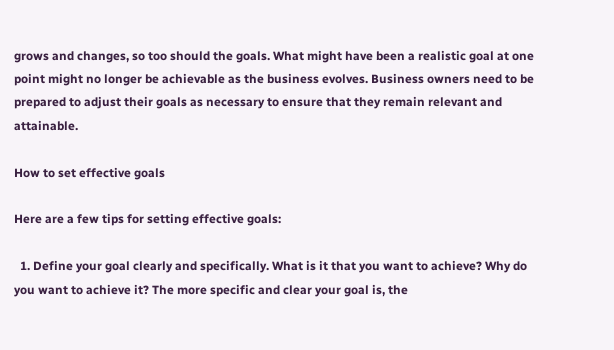grows and changes, so too should the goals. What might have been a realistic goal at one point might no longer be achievable as the business evolves. Business owners need to be prepared to adjust their goals as necessary to ensure that they remain relevant and attainable.

How to set effective goals

Here are a few tips for setting effective goals:

  1. Define your goal clearly and specifically. What is it that you want to achieve? Why do you want to achieve it? The more specific and clear your goal is, the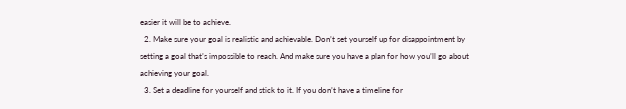easier it will be to achieve.
  2. Make sure your goal is realistic and achievable. Don’t set yourself up for disappointment by setting a goal that’s impossible to reach. And make sure you have a plan for how you’ll go about achieving your goal.
  3. Set a deadline for yourself and stick to it. If you don’t have a timeline for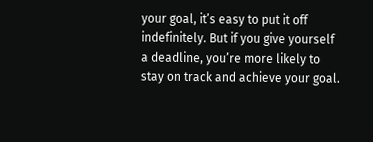your goal, it’s easy to put it off indefinitely. But if you give yourself a deadline, you’re more likely to stay on track and achieve your goal.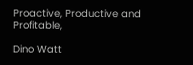Proactive, Productive and Profitable,

Dino Watt